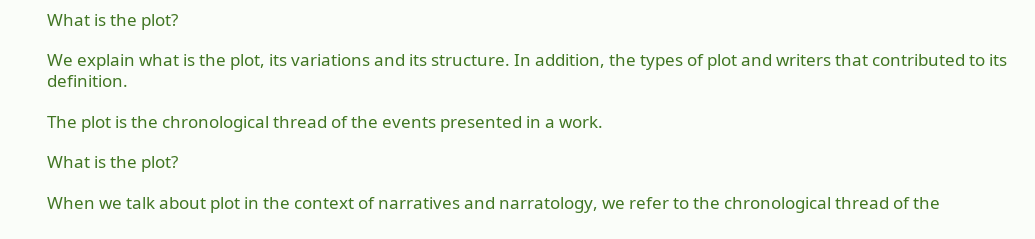What is the plot?

We explain what is the plot, its variations and its structure. In addition, the types of plot and writers that contributed to its definition.

The plot is the chronological thread of the events presented in a work.

What is the plot?

When we talk about plot in the context of narratives and narratology, we refer to the chronological thread of the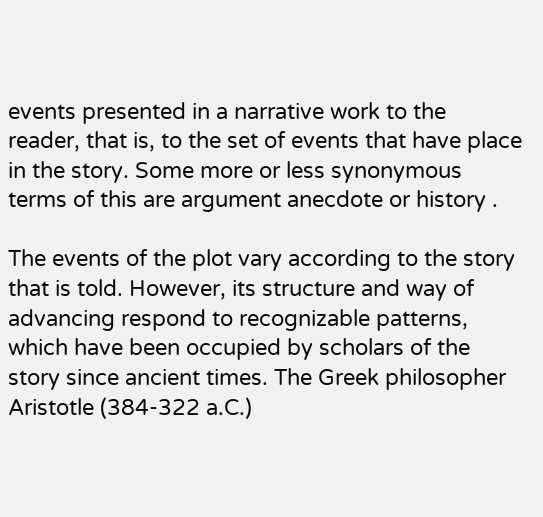events presented in a narrative work to the reader, that is, to the set of events that have place in the story. Some more or less synonymous terms of this are argument anecdote or history .

The events of the plot vary according to the story that is told. However, its structure and way of advancing respond to recognizable patterns, which have been occupied by scholars of the story since ancient times. The Greek philosopher Aristotle (384-322 a.C.)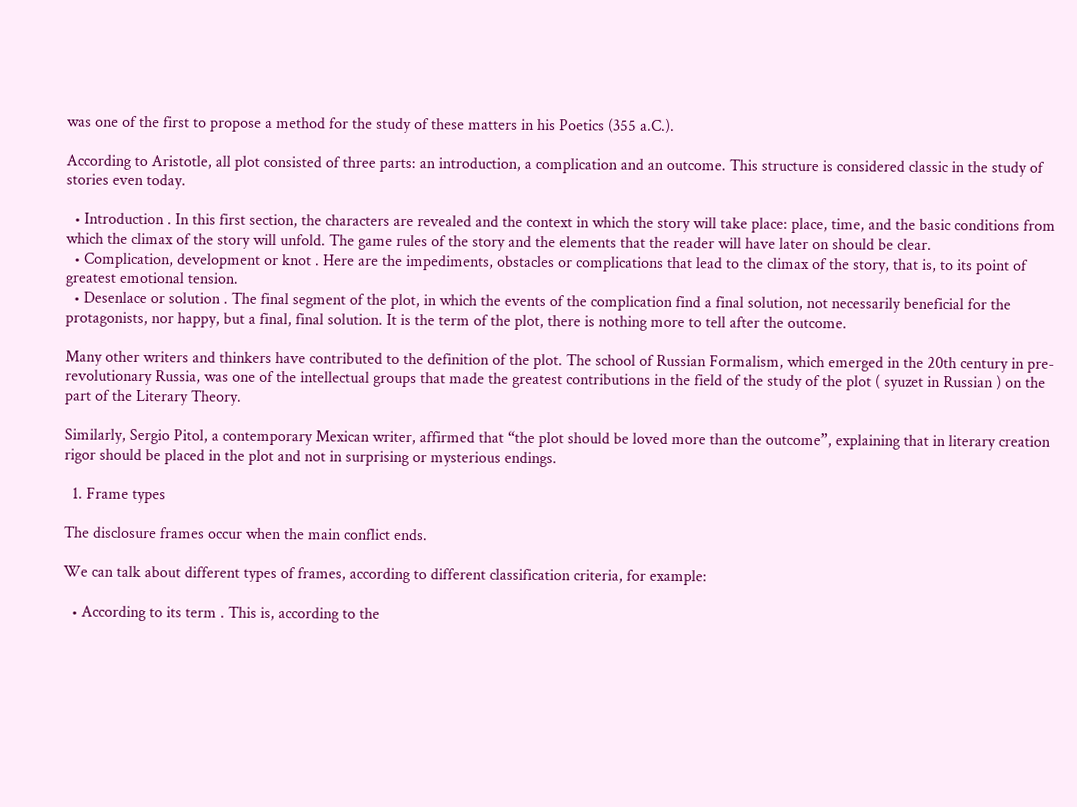was one of the first to propose a method for the study of these matters in his Poetics (355 a.C.).

According to Aristotle, all plot consisted of three parts: an introduction, a complication and an outcome. This structure is considered classic in the study of stories even today.

  • Introduction . In this first section, the characters are revealed and the context in which the story will take place: place, time, and the basic conditions from which the climax of the story will unfold. The game rules of the story and the elements that the reader will have later on should be clear.
  • Complication, development or knot . Here are the impediments, obstacles or complications that lead to the climax of the story, that is, to its point of greatest emotional tension.
  • Desenlace or solution . The final segment of the plot, in which the events of the complication find a final solution, not necessarily beneficial for the protagonists, nor happy, but a final, final solution. It is the term of the plot, there is nothing more to tell after the outcome.

Many other writers and thinkers have contributed to the definition of the plot. The school of Russian Formalism, which emerged in the 20th century in pre-revolutionary Russia, was one of the intellectual groups that made the greatest contributions in the field of the study of the plot ( syuzet in Russian ) on the part of the Literary Theory.

Similarly, Sergio Pitol, a contemporary Mexican writer, affirmed that “the plot should be loved more than the outcome”, explaining that in literary creation rigor should be placed in the plot and not in surprising or mysterious endings.

  1. Frame types

The disclosure frames occur when the main conflict ends.

We can talk about different types of frames, according to different classification criteria, for example:

  • According to its term . This is, according to the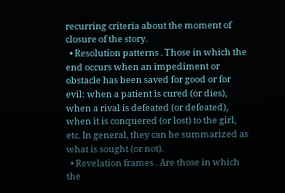recurring criteria about the moment of closure of the story.
  • Resolution patterns . Those in which the end occurs when an impediment or obstacle has been saved for good or for evil: when a patient is cured (or dies), when a rival is defeated (or defeated), when it is conquered (or lost) to the girl, etc. In general, they can be summarized as what is sought (or not).
  • Revelation frames . Are those in which the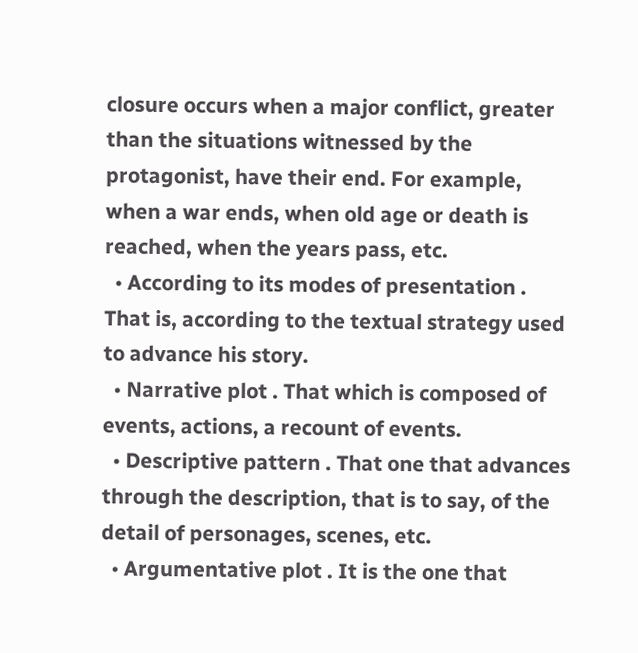closure occurs when a major conflict, greater than the situations witnessed by the protagonist, have their end. For example, when a war ends, when old age or death is reached, when the years pass, etc.
  • According to its modes of presentation . That is, according to the textual strategy used to advance his story.
  • Narrative plot . That which is composed of events, actions, a recount of events.
  • Descriptive pattern . That one that advances through the description, that is to say, of the detail of personages, scenes, etc.
  • Argumentative plot . It is the one that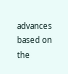advances based on the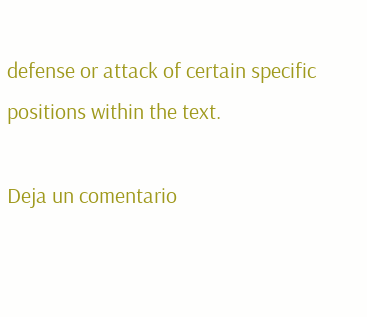defense or attack of certain specific positions within the text.

Deja un comentario